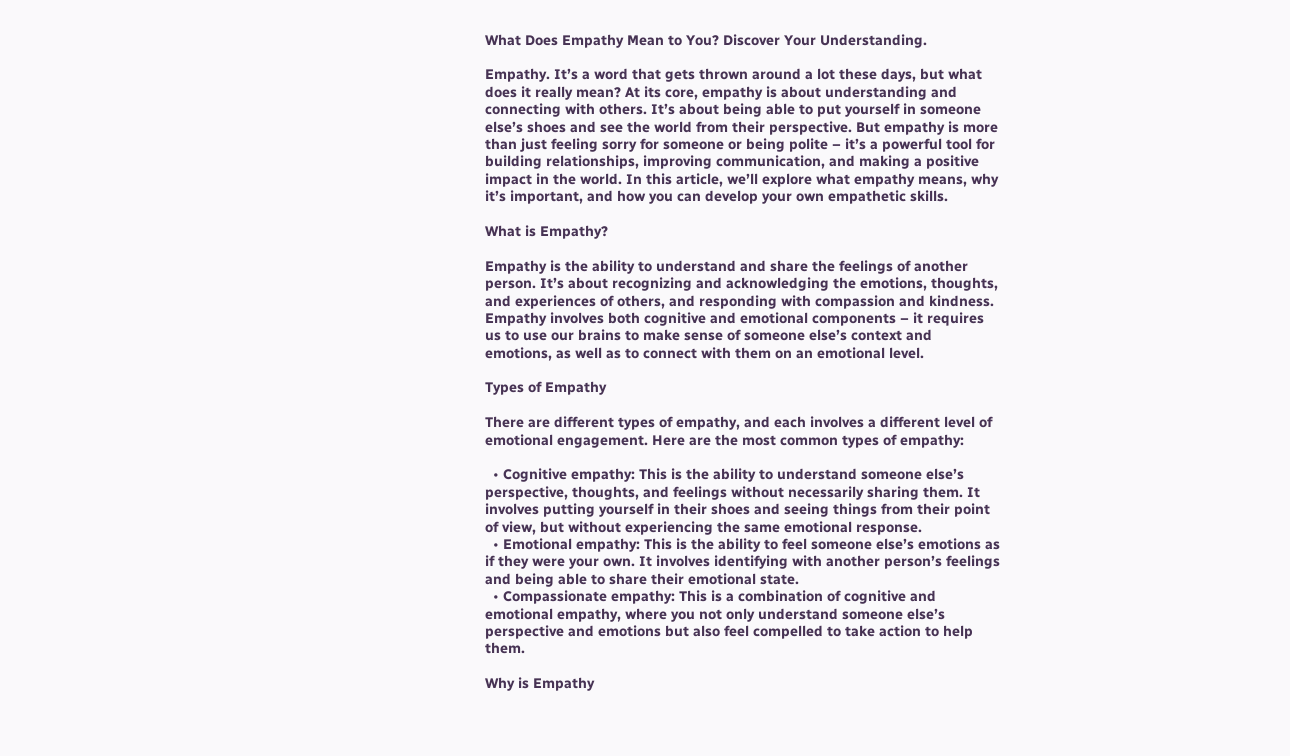What Does Empathy Mean to You? Discover Your Understanding.

Empathy. It’s a word that gets thrown around a lot these days, but what does it really mean? At its core, empathy is about understanding and connecting with others. It’s about being able to put yourself in someone else’s shoes and see the world from their perspective. But empathy is more than just feeling sorry for someone or being polite – it’s a powerful tool for building relationships, improving communication, and making a positive impact in the world. In this article, we’ll explore what empathy means, why it’s important, and how you can develop your own empathetic skills.

What is Empathy?

Empathy is the ability to understand and share the feelings of another person. It’s about recognizing and acknowledging the emotions, thoughts, and experiences of others, and responding with compassion and kindness. Empathy involves both cognitive and emotional components – it requires us to use our brains to make sense of someone else’s context and emotions, as well as to connect with them on an emotional level.

Types of Empathy

There are different types of empathy, and each involves a different level of emotional engagement. Here are the most common types of empathy:

  • Cognitive empathy: This is the ability to understand someone else’s perspective, thoughts, and feelings without necessarily sharing them. It involves putting yourself in their shoes and seeing things from their point of view, but without experiencing the same emotional response.
  • Emotional empathy: This is the ability to feel someone else’s emotions as if they were your own. It involves identifying with another person’s feelings and being able to share their emotional state.
  • Compassionate empathy: This is a combination of cognitive and emotional empathy, where you not only understand someone else’s perspective and emotions but also feel compelled to take action to help them.

Why is Empathy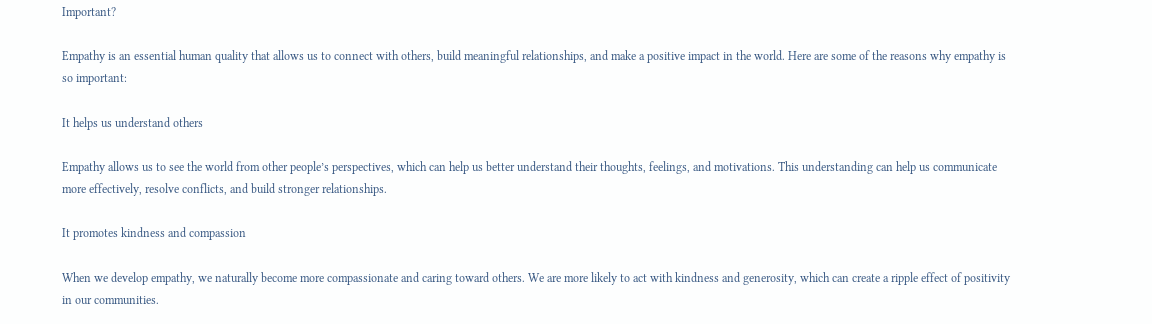Important?

Empathy is an essential human quality that allows us to connect with others, build meaningful relationships, and make a positive impact in the world. Here are some of the reasons why empathy is so important:

It helps us understand others

Empathy allows us to see the world from other people’s perspectives, which can help us better understand their thoughts, feelings, and motivations. This understanding can help us communicate more effectively, resolve conflicts, and build stronger relationships.

It promotes kindness and compassion

When we develop empathy, we naturally become more compassionate and caring toward others. We are more likely to act with kindness and generosity, which can create a ripple effect of positivity in our communities.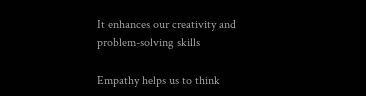It enhances our creativity and problem-solving skills

Empathy helps us to think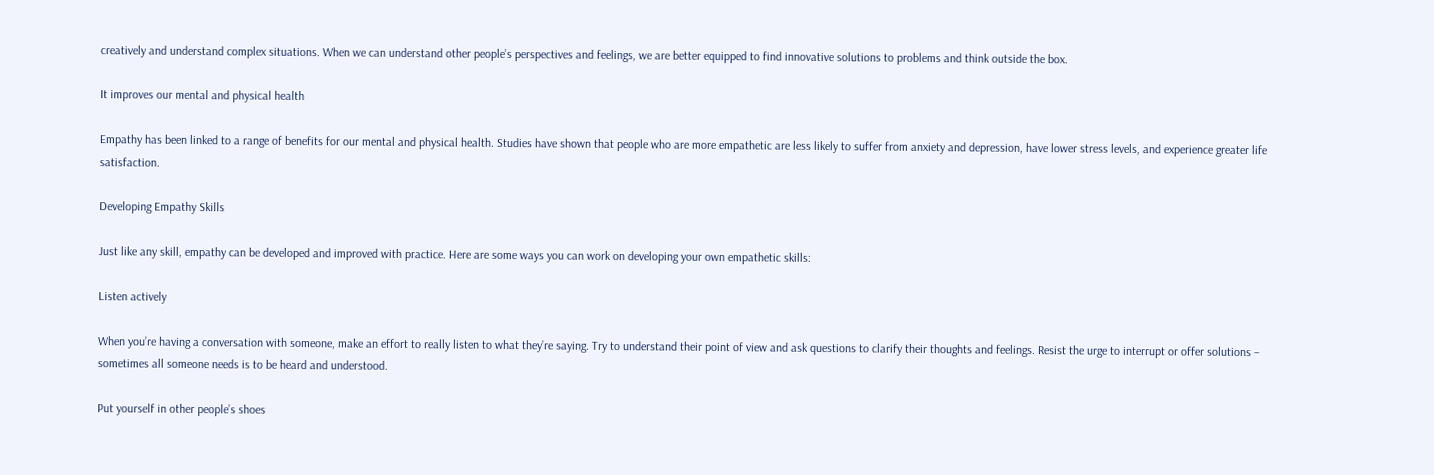creatively and understand complex situations. When we can understand other people’s perspectives and feelings, we are better equipped to find innovative solutions to problems and think outside the box.

It improves our mental and physical health

Empathy has been linked to a range of benefits for our mental and physical health. Studies have shown that people who are more empathetic are less likely to suffer from anxiety and depression, have lower stress levels, and experience greater life satisfaction.

Developing Empathy Skills

Just like any skill, empathy can be developed and improved with practice. Here are some ways you can work on developing your own empathetic skills:

Listen actively

When you’re having a conversation with someone, make an effort to really listen to what they’re saying. Try to understand their point of view and ask questions to clarify their thoughts and feelings. Resist the urge to interrupt or offer solutions – sometimes all someone needs is to be heard and understood.

Put yourself in other people’s shoes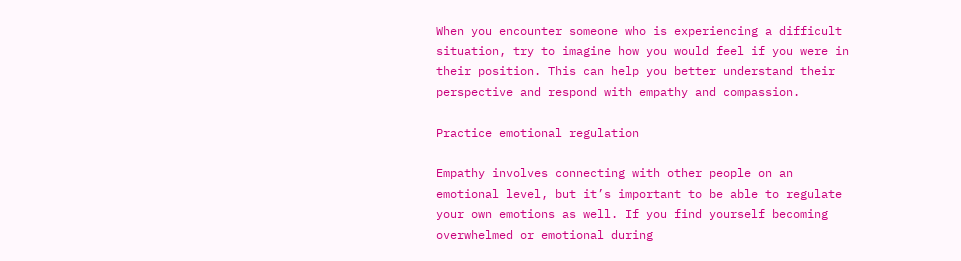When you encounter someone who is experiencing a difficult situation, try to imagine how you would feel if you were in their position. This can help you better understand their perspective and respond with empathy and compassion.

Practice emotional regulation

Empathy involves connecting with other people on an emotional level, but it’s important to be able to regulate your own emotions as well. If you find yourself becoming overwhelmed or emotional during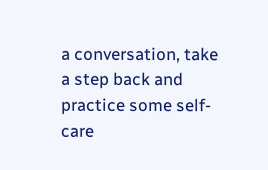a conversation, take a step back and practice some self-care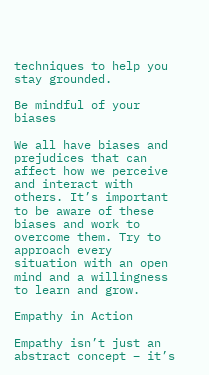techniques to help you stay grounded.

Be mindful of your biases

We all have biases and prejudices that can affect how we perceive and interact with others. It’s important to be aware of these biases and work to overcome them. Try to approach every situation with an open mind and a willingness to learn and grow.

Empathy in Action

Empathy isn’t just an abstract concept – it’s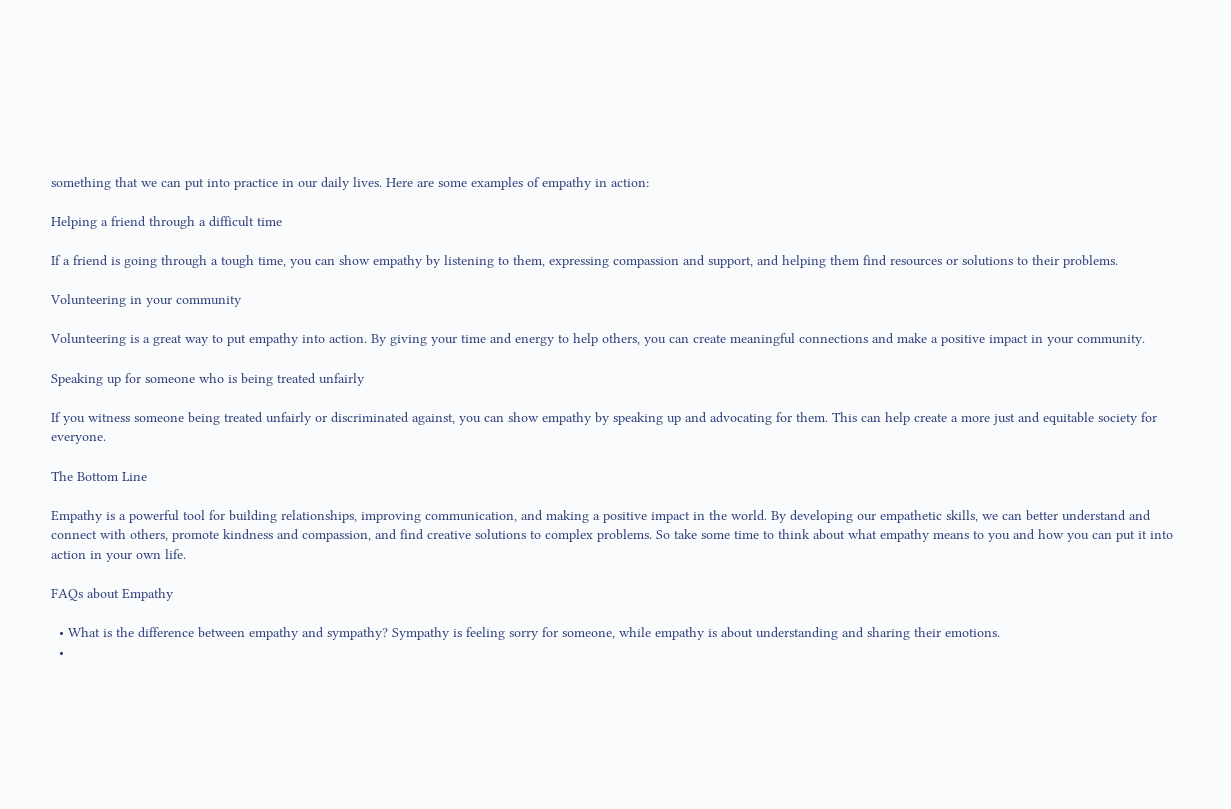something that we can put into practice in our daily lives. Here are some examples of empathy in action:

Helping a friend through a difficult time

If a friend is going through a tough time, you can show empathy by listening to them, expressing compassion and support, and helping them find resources or solutions to their problems.

Volunteering in your community

Volunteering is a great way to put empathy into action. By giving your time and energy to help others, you can create meaningful connections and make a positive impact in your community.

Speaking up for someone who is being treated unfairly

If you witness someone being treated unfairly or discriminated against, you can show empathy by speaking up and advocating for them. This can help create a more just and equitable society for everyone.

The Bottom Line

Empathy is a powerful tool for building relationships, improving communication, and making a positive impact in the world. By developing our empathetic skills, we can better understand and connect with others, promote kindness and compassion, and find creative solutions to complex problems. So take some time to think about what empathy means to you and how you can put it into action in your own life.

FAQs about Empathy

  • What is the difference between empathy and sympathy? Sympathy is feeling sorry for someone, while empathy is about understanding and sharing their emotions.
  •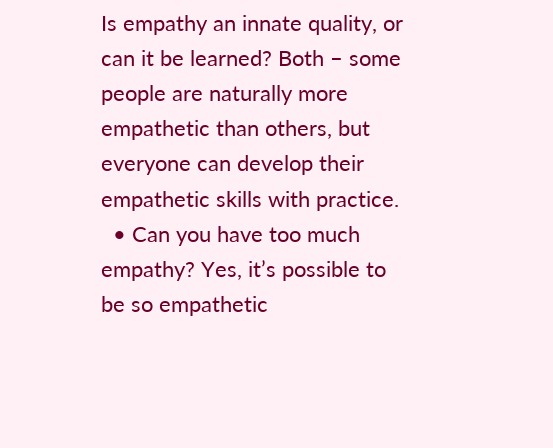Is empathy an innate quality, or can it be learned? Both – some people are naturally more empathetic than others, but everyone can develop their empathetic skills with practice.
  • Can you have too much empathy? Yes, it’s possible to be so empathetic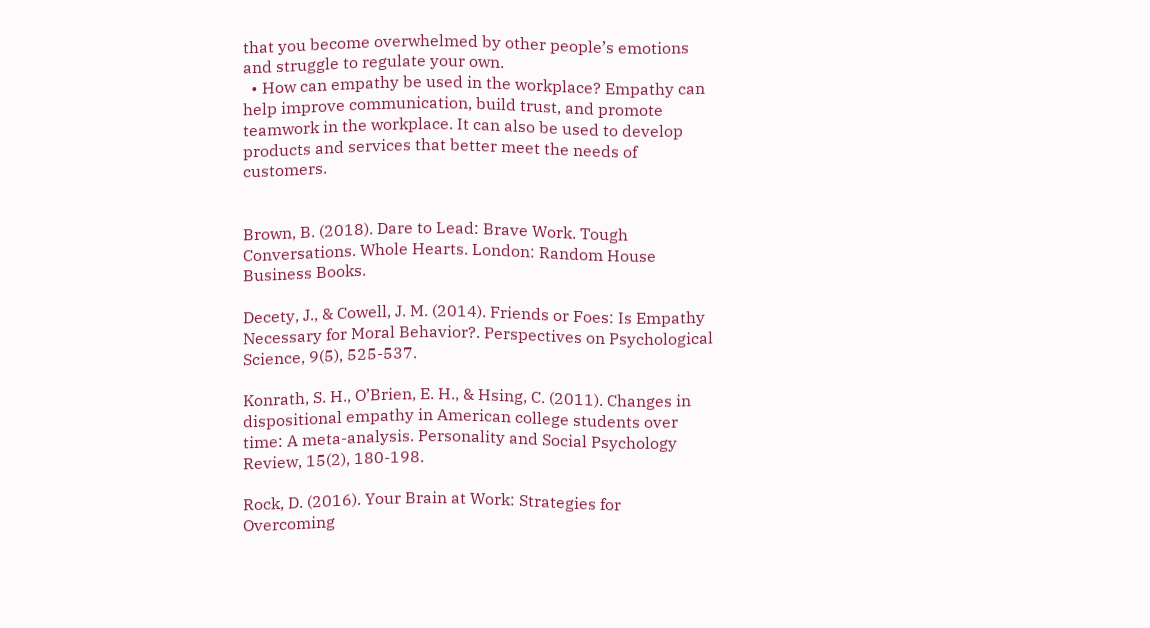that you become overwhelmed by other people’s emotions and struggle to regulate your own.
  • How can empathy be used in the workplace? Empathy can help improve communication, build trust, and promote teamwork in the workplace. It can also be used to develop products and services that better meet the needs of customers.


Brown, B. (2018). Dare to Lead: Brave Work. Tough Conversations. Whole Hearts. London: Random House Business Books.

Decety, J., & Cowell, J. M. (2014). Friends or Foes: Is Empathy Necessary for Moral Behavior?. Perspectives on Psychological Science, 9(5), 525-537.

Konrath, S. H., O’Brien, E. H., & Hsing, C. (2011). Changes in dispositional empathy in American college students over time: A meta-analysis. Personality and Social Psychology Review, 15(2), 180-198.

Rock, D. (2016). Your Brain at Work: Strategies for Overcoming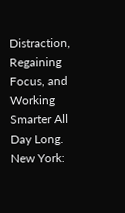Distraction, Regaining Focus, and Working Smarter All Day Long. New York: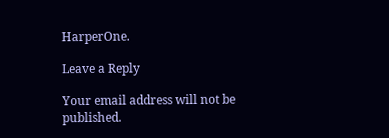HarperOne.

Leave a Reply

Your email address will not be published.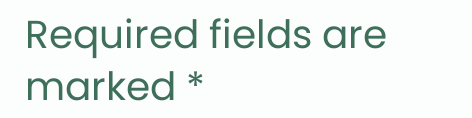Required fields are marked *